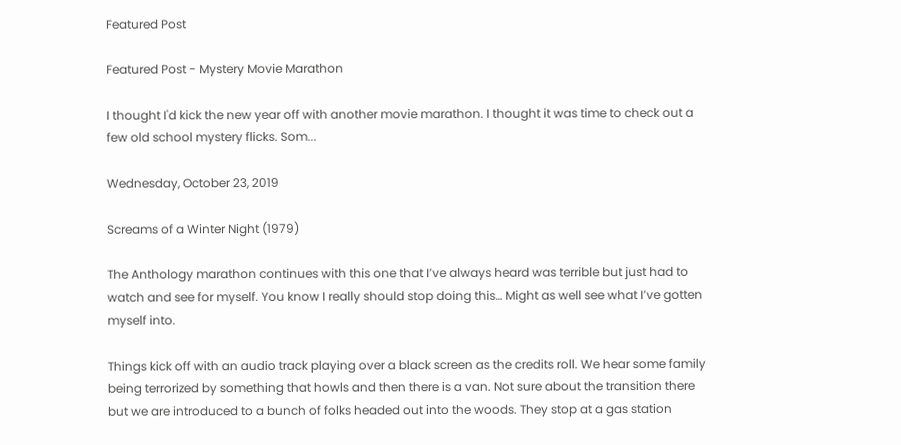Featured Post

Featured Post - Mystery Movie Marathon

I thought I'd kick the new year off with another movie marathon. I thought it was time to check out a few old school mystery flicks. Som...

Wednesday, October 23, 2019

Screams of a Winter Night (1979)

The Anthology marathon continues with this one that I’ve always heard was terrible but just had to watch and see for myself. You know I really should stop doing this… Might as well see what I’ve gotten myself into.

Things kick off with an audio track playing over a black screen as the credits roll. We hear some family being terrorized by something that howls and then there is a van. Not sure about the transition there but we are introduced to a bunch of folks headed out into the woods. They stop at a gas station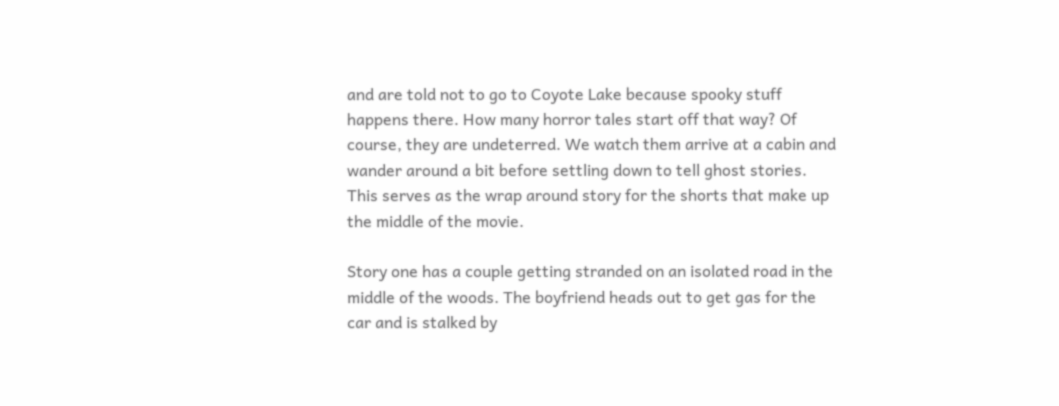and are told not to go to Coyote Lake because spooky stuff happens there. How many horror tales start off that way? Of course, they are undeterred. We watch them arrive at a cabin and wander around a bit before settling down to tell ghost stories. This serves as the wrap around story for the shorts that make up the middle of the movie.

Story one has a couple getting stranded on an isolated road in the middle of the woods. The boyfriend heads out to get gas for the car and is stalked by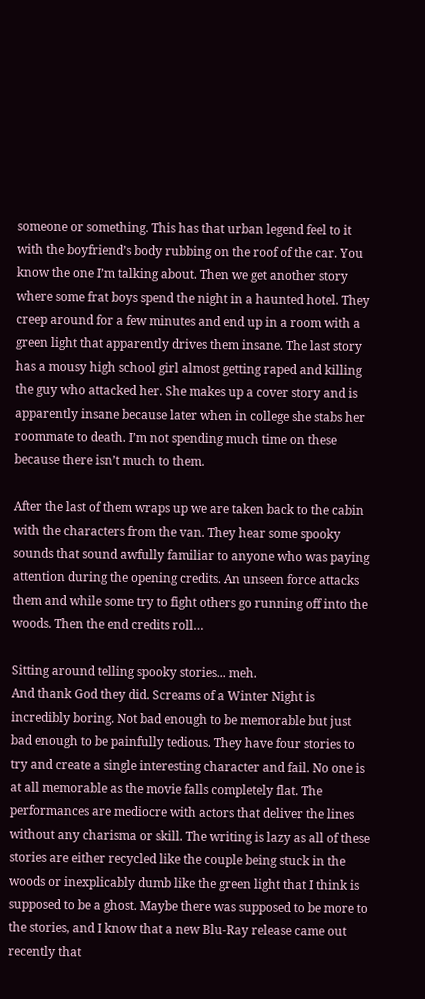someone or something. This has that urban legend feel to it with the boyfriend’s body rubbing on the roof of the car. You know the one I’m talking about. Then we get another story where some frat boys spend the night in a haunted hotel. They creep around for a few minutes and end up in a room with a green light that apparently drives them insane. The last story has a mousy high school girl almost getting raped and killing the guy who attacked her. She makes up a cover story and is apparently insane because later when in college she stabs her roommate to death. I’m not spending much time on these because there isn’t much to them.

After the last of them wraps up we are taken back to the cabin with the characters from the van. They hear some spooky sounds that sound awfully familiar to anyone who was paying attention during the opening credits. An unseen force attacks them and while some try to fight others go running off into the woods. Then the end credits roll…

Sitting around telling spooky stories... meh.
And thank God they did. Screams of a Winter Night is incredibly boring. Not bad enough to be memorable but just bad enough to be painfully tedious. They have four stories to try and create a single interesting character and fail. No one is at all memorable as the movie falls completely flat. The performances are mediocre with actors that deliver the lines without any charisma or skill. The writing is lazy as all of these stories are either recycled like the couple being stuck in the woods or inexplicably dumb like the green light that I think is supposed to be a ghost. Maybe there was supposed to be more to the stories, and I know that a new Blu-Ray release came out recently that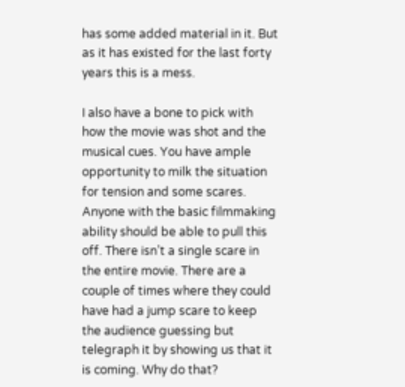has some added material in it. But as it has existed for the last forty years this is a mess.

I also have a bone to pick with how the movie was shot and the musical cues. You have ample opportunity to milk the situation for tension and some scares. Anyone with the basic filmmaking ability should be able to pull this off. There isn’t a single scare in the entire movie. There are a couple of times where they could have had a jump scare to keep the audience guessing but telegraph it by showing us that it is coming. Why do that?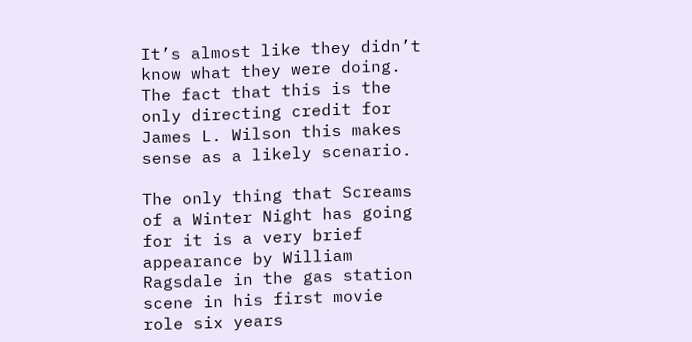It’s almost like they didn’t know what they were doing. The fact that this is the only directing credit for James L. Wilson this makes sense as a likely scenario.

The only thing that Screams of a Winter Night has going for it is a very brief appearance by William Ragsdale in the gas station scene in his first movie role six years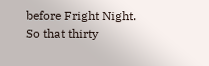before Fright Night. So that thirty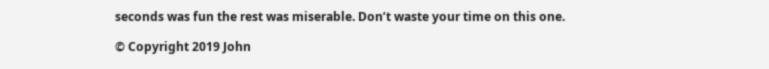seconds was fun the rest was miserable. Don’t waste your time on this one.

© Copyright 2019 John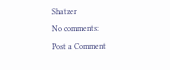Shatzer

No comments:

Post a Comment